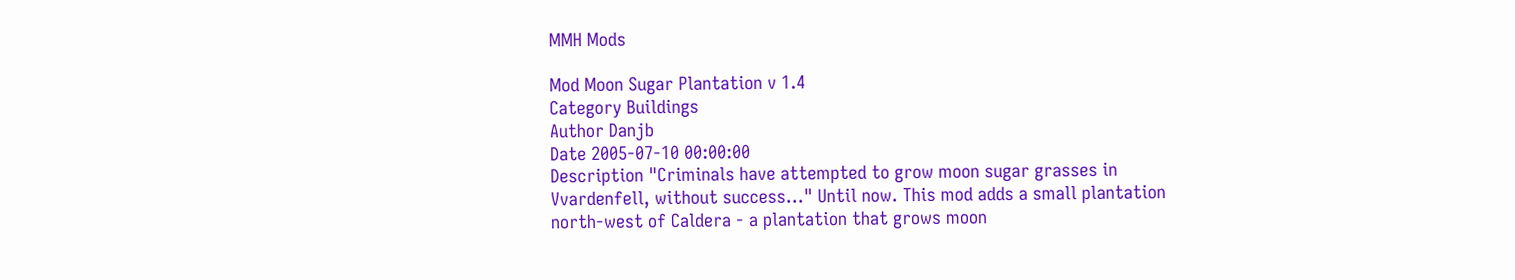MMH Mods

Mod Moon Sugar Plantation v 1.4
Category Buildings
Author Danjb
Date 2005-07-10 00:00:00
Description "Criminals have attempted to grow moon sugar grasses in Vvardenfell, without success..." Until now. This mod adds a small plantation north-west of Caldera - a plantation that grows moon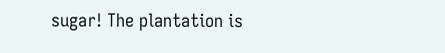sugar! The plantation is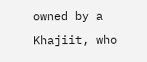owned by a Khajiit, who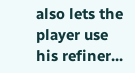also lets the player use his refiner...